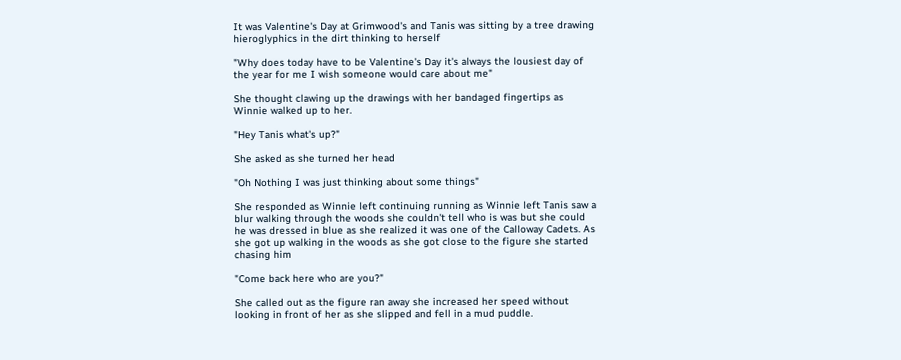It was Valentine's Day at Grimwood's and Tanis was sitting by a tree drawing hieroglyphics in the dirt thinking to herself

"Why does today have to be Valentine's Day it's always the lousiest day of the year for me I wish someone would care about me"

She thought clawing up the drawings with her bandaged fingertips as Winnie walked up to her.

"Hey Tanis what's up?"

She asked as she turned her head

"Oh Nothing I was just thinking about some things"

She responded as Winnie left continuing running as Winnie left Tanis saw a blur walking through the woods she couldn't tell who is was but she could he was dressed in blue as she realized it was one of the Calloway Cadets. As she got up walking in the woods as she got close to the figure she started chasing him

"Come back here who are you?"

She called out as the figure ran away she increased her speed without looking in front of her as she slipped and fell in a mud puddle.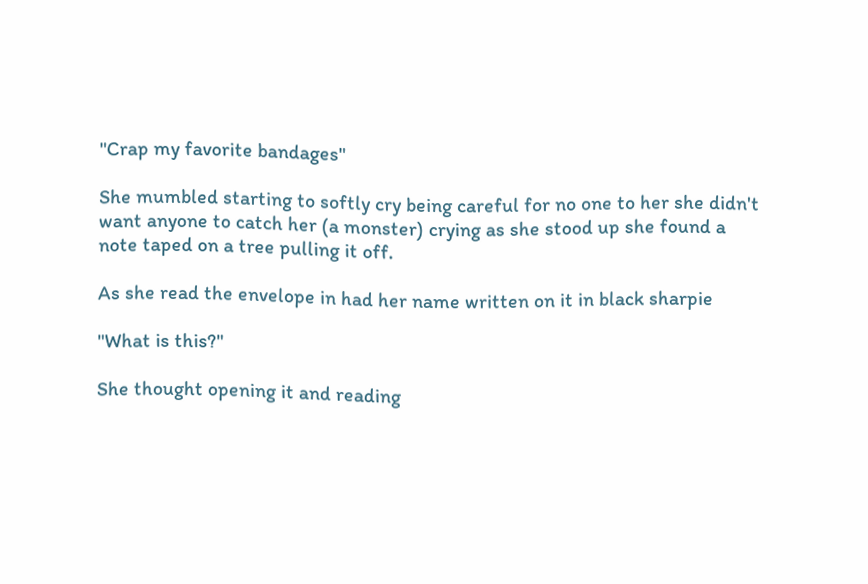"Crap my favorite bandages"

She mumbled starting to softly cry being careful for no one to her she didn't want anyone to catch her (a monster) crying as she stood up she found a note taped on a tree pulling it off.

As she read the envelope in had her name written on it in black sharpie

"What is this?"

She thought opening it and reading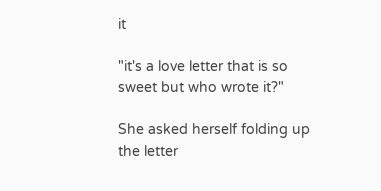it

"it's a love letter that is so sweet but who wrote it?"

She asked herself folding up the letter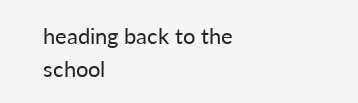heading back to the school